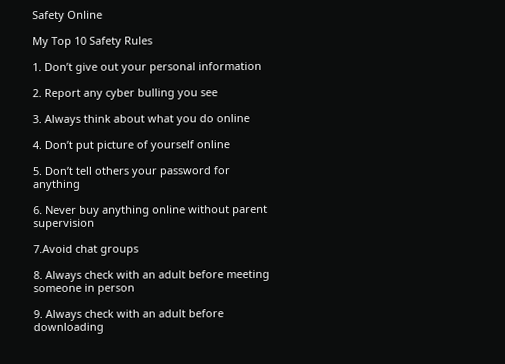Safety Online

My Top 10 Safety Rules

1. Don’t give out your personal information

2. Report any cyber bulling you see

3. Always think about what you do online

4. Don’t put picture of yourself online

5. Don’t tell others your password for anything

6. Never buy anything online without parent supervision

7.Avoid chat groups

8. Always check with an adult before meeting someone in person

9. Always check with an adult before downloading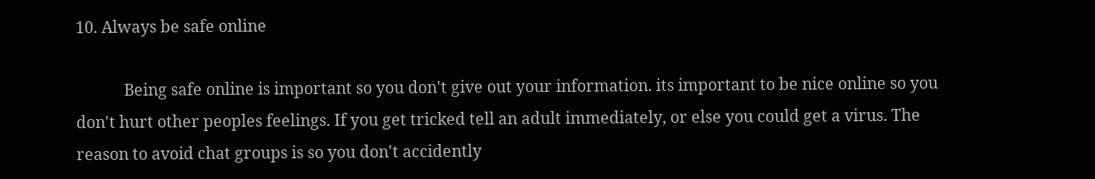10. Always be safe online

            Being safe online is important so you don't give out your information. its important to be nice online so you don't hurt other peoples feelings. If you get tricked tell an adult immediately, or else you could get a virus. The reason to avoid chat groups is so you don't accidently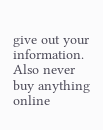give out your information. Also never buy anything online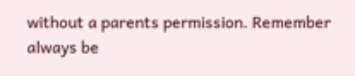without a parents permission. Remember always be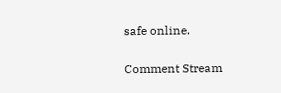safe online.

Comment Stream